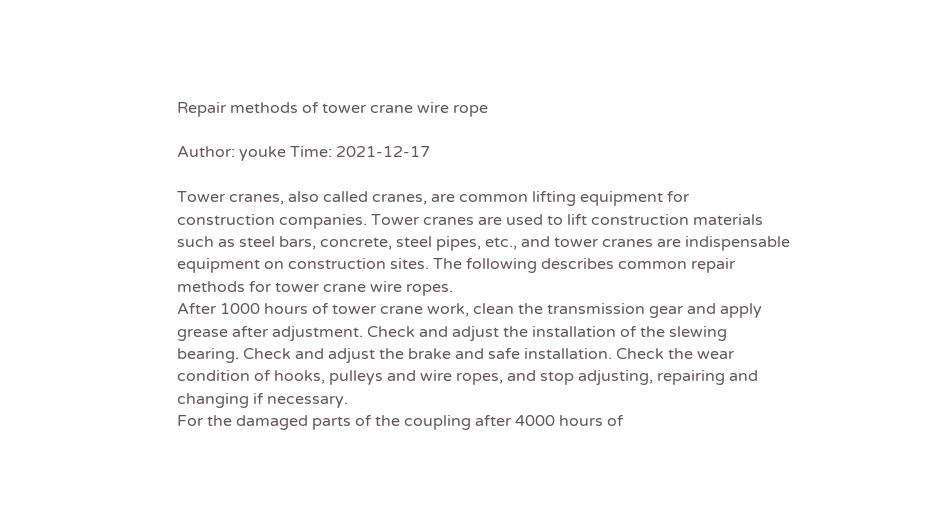Repair methods of tower crane wire rope

Author: youke Time: 2021-12-17

Tower cranes, also called cranes, are common lifting equipment for construction companies. Tower cranes are used to lift construction materials such as steel bars, concrete, steel pipes, etc., and tower cranes are indispensable equipment on construction sites. The following describes common repair methods for tower crane wire ropes.
After 1000 hours of tower crane work, clean the transmission gear and apply grease after adjustment. Check and adjust the installation of the slewing bearing. Check and adjust the brake and safe installation. Check the wear condition of hooks, pulleys and wire ropes, and stop adjusting, repairing and changing if necessary.
For the damaged parts of the coupling after 4000 hours of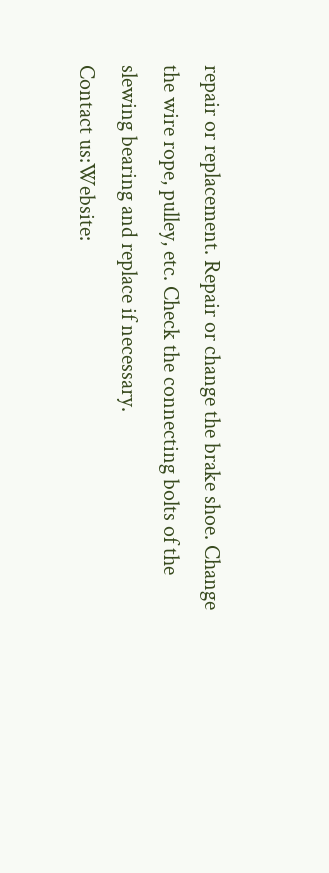repair or replacement. Repair or change the brake shoe. Change the wire rope, pulley, etc. Check the connecting bolts of the slewing bearing and replace if necessary.
Contact us:Website: